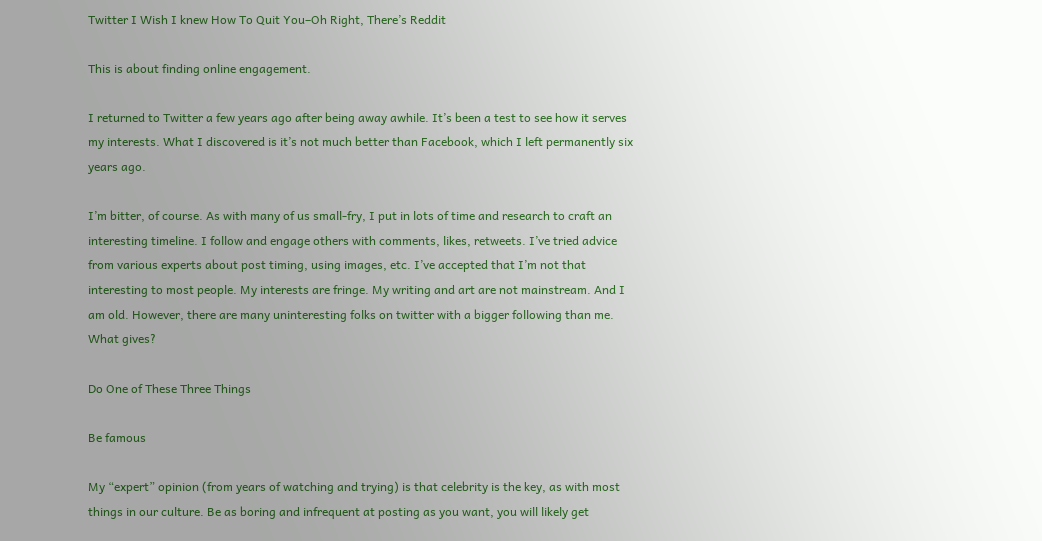Twitter I Wish I knew How To Quit You–Oh Right, There’s Reddit

This is about finding online engagement.

I returned to Twitter a few years ago after being away awhile. It’s been a test to see how it serves my interests. What I discovered is it’s not much better than Facebook, which I left permanently six years ago.

I’m bitter, of course. As with many of us small-fry, I put in lots of time and research to craft an interesting timeline. I follow and engage others with comments, likes, retweets. I’ve tried advice from various experts about post timing, using images, etc. I’ve accepted that I’m not that interesting to most people. My interests are fringe. My writing and art are not mainstream. And I am old. However, there are many uninteresting folks on twitter with a bigger following than me. What gives?

Do One of These Three Things

Be famous

My “expert” opinion (from years of watching and trying) is that celebrity is the key, as with most things in our culture. Be as boring and infrequent at posting as you want, you will likely get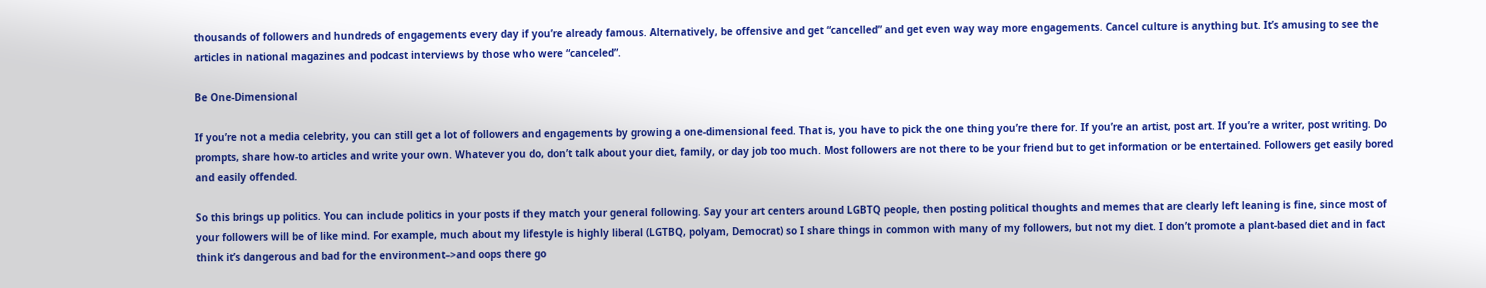thousands of followers and hundreds of engagements every day if you’re already famous. Alternatively, be offensive and get “cancelled” and get even way way more engagements. Cancel culture is anything but. It’s amusing to see the articles in national magazines and podcast interviews by those who were “canceled”.

Be One-Dimensional

If you’re not a media celebrity, you can still get a lot of followers and engagements by growing a one-dimensional feed. That is, you have to pick the one thing you’re there for. If you’re an artist, post art. If you’re a writer, post writing. Do prompts, share how-to articles and write your own. Whatever you do, don’t talk about your diet, family, or day job too much. Most followers are not there to be your friend but to get information or be entertained. Followers get easily bored and easily offended.

So this brings up politics. You can include politics in your posts if they match your general following. Say your art centers around LGBTQ people, then posting political thoughts and memes that are clearly left leaning is fine, since most of your followers will be of like mind. For example, much about my lifestyle is highly liberal (LGTBQ, polyam, Democrat) so I share things in common with many of my followers, but not my diet. I don’t promote a plant-based diet and in fact think it’s dangerous and bad for the environment–>and oops there go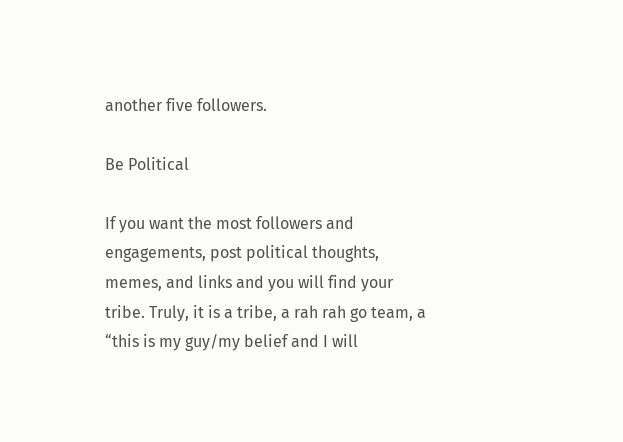another five followers.

Be Political

If you want the most followers and engagements, post political thoughts, memes, and links and you will find your tribe. Truly, it is a tribe, a rah rah go team, a “this is my guy/my belief and I will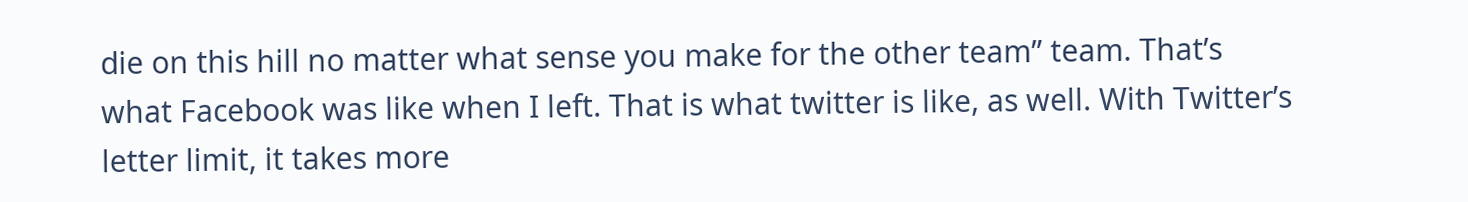die on this hill no matter what sense you make for the other team” team. That’s what Facebook was like when I left. That is what twitter is like, as well. With Twitter’s letter limit, it takes more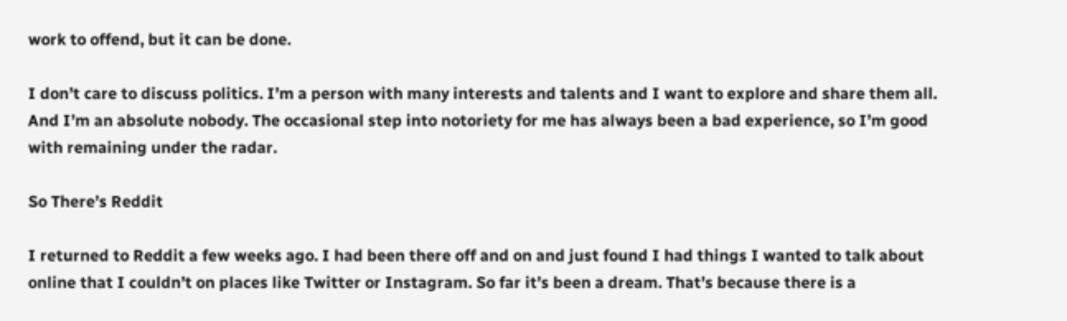work to offend, but it can be done.

I don’t care to discuss politics. I’m a person with many interests and talents and I want to explore and share them all. And I’m an absolute nobody. The occasional step into notoriety for me has always been a bad experience, so I’m good with remaining under the radar.

So There’s Reddit

I returned to Reddit a few weeks ago. I had been there off and on and just found I had things I wanted to talk about online that I couldn’t on places like Twitter or Instagram. So far it’s been a dream. That’s because there is a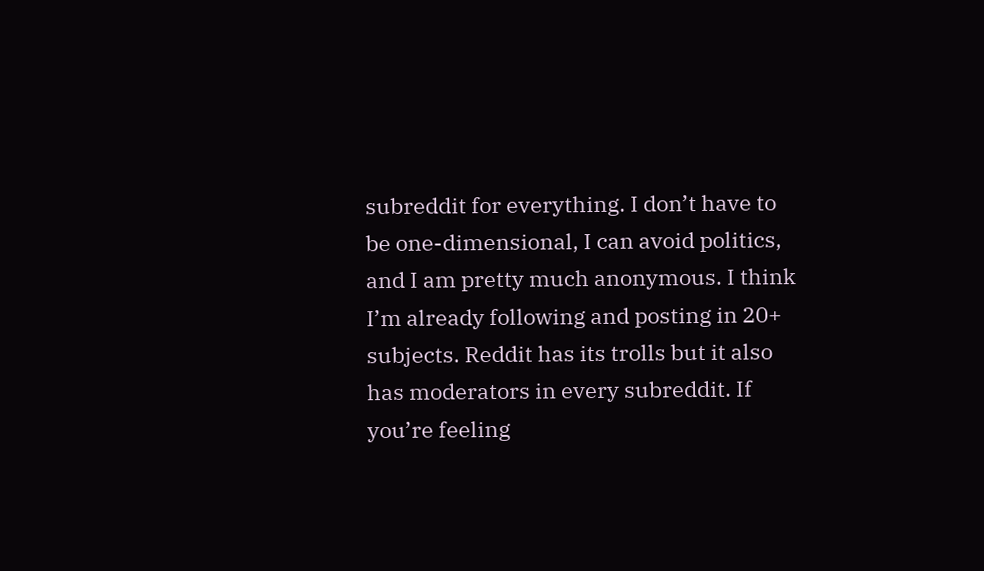subreddit for everything. I don’t have to be one-dimensional, I can avoid politics, and I am pretty much anonymous. I think I’m already following and posting in 20+ subjects. Reddit has its trolls but it also has moderators in every subreddit. If you’re feeling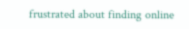frustrated about finding online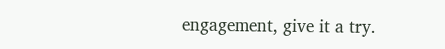engagement, give it a try.